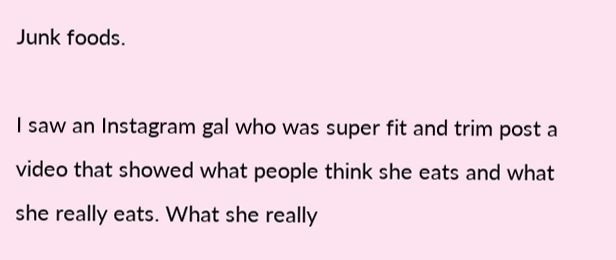Junk foods.

I saw an Instagram gal who was super fit and trim post a video that showed what people think she eats and what she really eats. What she really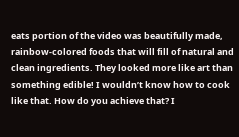eats portion of the video was beautifully made, rainbow-colored foods that will fill of natural and clean ingredients. They looked more like art than something edible! I wouldn’t know how to cook like that. How do you achieve that? I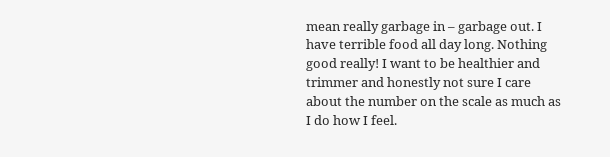mean really garbage in – garbage out. I have terrible food all day long. Nothing good really! I want to be healthier and trimmer and honestly not sure I care about the number on the scale as much as I do how I feel.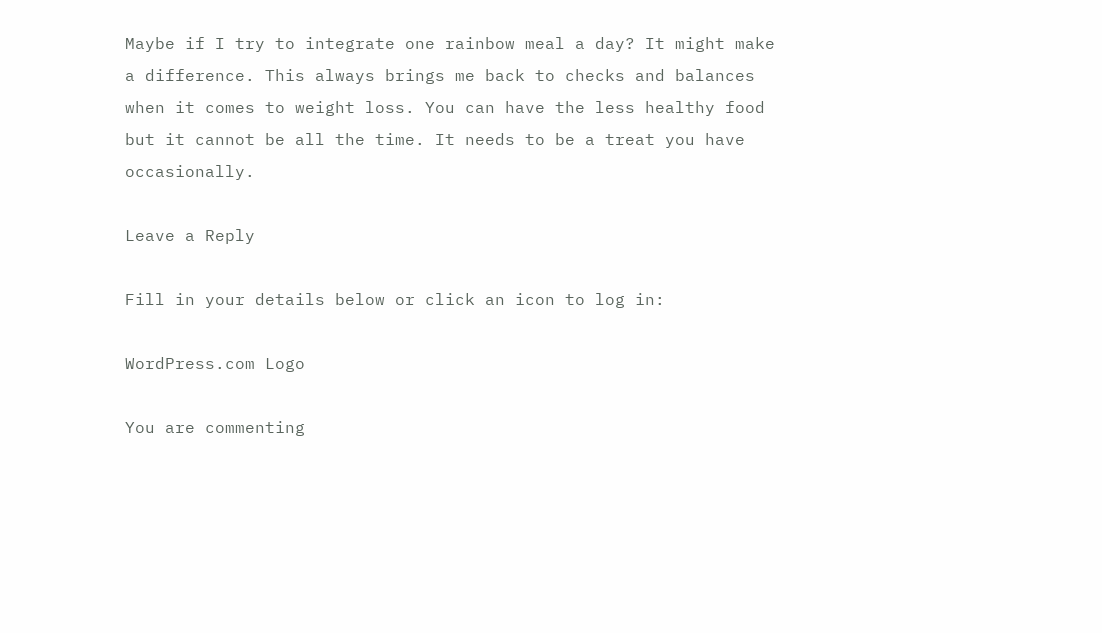Maybe if I try to integrate one rainbow meal a day? It might make a difference. This always brings me back to checks and balances when it comes to weight loss. You can have the less healthy food but it cannot be all the time. It needs to be a treat you have occasionally.

Leave a Reply

Fill in your details below or click an icon to log in:

WordPress.com Logo

You are commenting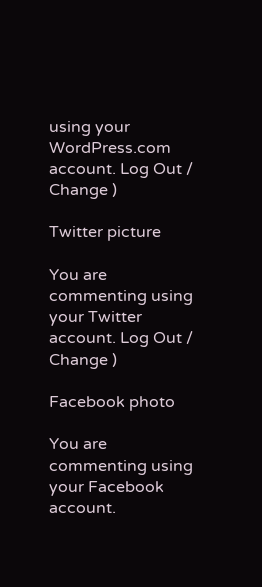using your WordPress.com account. Log Out /  Change )

Twitter picture

You are commenting using your Twitter account. Log Out /  Change )

Facebook photo

You are commenting using your Facebook account.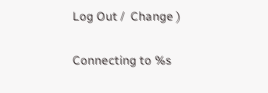Log Out /  Change )

Connecting to %s